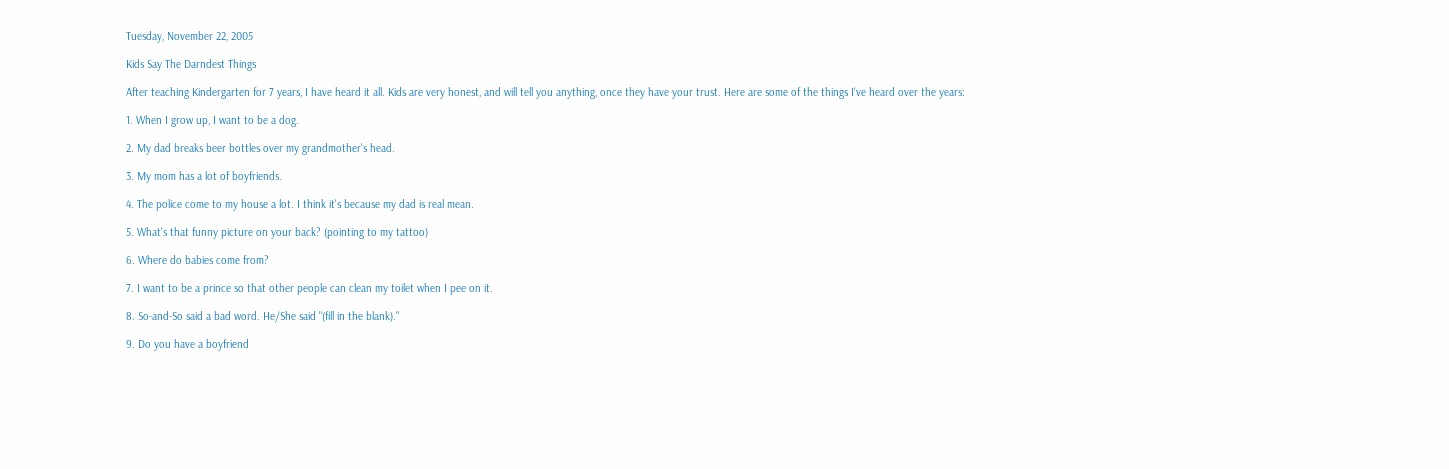Tuesday, November 22, 2005

Kids Say The Darndest Things

After teaching Kindergarten for 7 years, I have heard it all. Kids are very honest, and will tell you anything, once they have your trust. Here are some of the things I've heard over the years:

1. When I grow up, I want to be a dog.

2. My dad breaks beer bottles over my grandmother's head.

3. My mom has a lot of boyfriends.

4. The police come to my house a lot. I think it's because my dad is real mean.

5. What's that funny picture on your back? (pointing to my tattoo)

6. Where do babies come from?

7. I want to be a prince so that other people can clean my toilet when I pee on it.

8. So-and-So said a bad word. He/She said "(fill in the blank)."

9. Do you have a boyfriend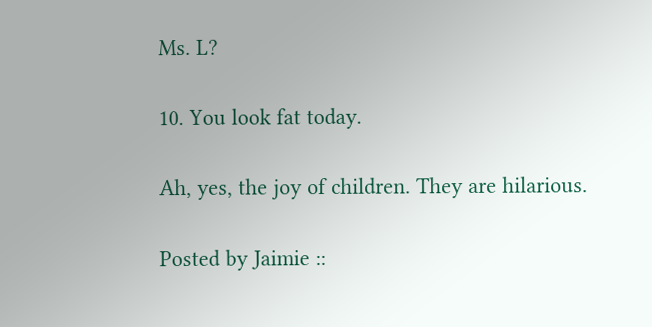Ms. L?

10. You look fat today.

Ah, yes, the joy of children. They are hilarious.

Posted by Jaimie ::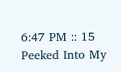6:47 PM :: 15 Peeked Into My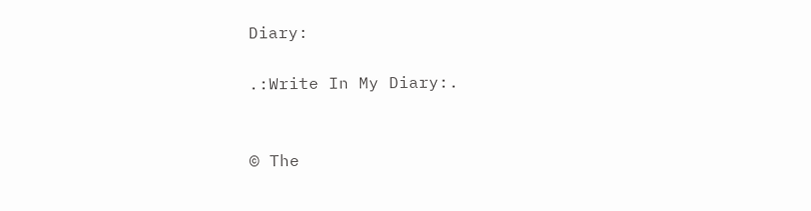Diary:

.:Write In My Diary:.


© The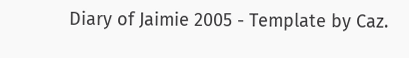Diary of Jaimie 2005 - Template by Caz.